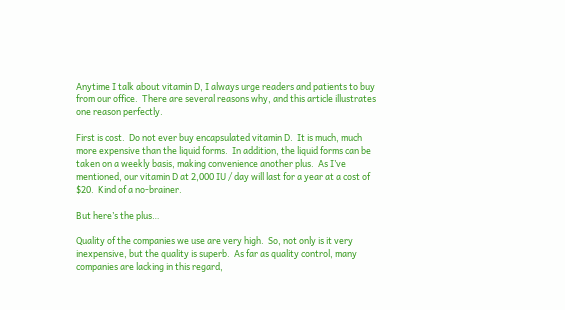Anytime I talk about vitamin D, I always urge readers and patients to buy from our office.  There are several reasons why, and this article illustrates one reason perfectly.

First is cost.  Do not ever buy encapsulated vitamin D.  It is much, much more expensive than the liquid forms.  In addition, the liquid forms can be taken on a weekly basis, making convenience another plus.  As I’ve mentioned, our vitamin D at 2,000 IU / day will last for a year at a cost of $20.  Kind of a no-brainer.

But here’s the plus…

Quality of the companies we use are very high.  So, not only is it very inexpensive, but the quality is superb.  As far as quality control, many companies are lacking in this regard,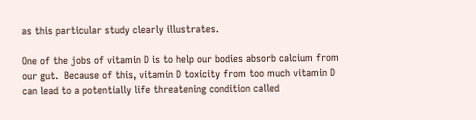as this particular study clearly illustrates.

One of the jobs of vitamin D is to help our bodies absorb calcium from our gut.  Because of this, vitamin D toxicity from too much vitamin D  can lead to a potentially life threatening condition called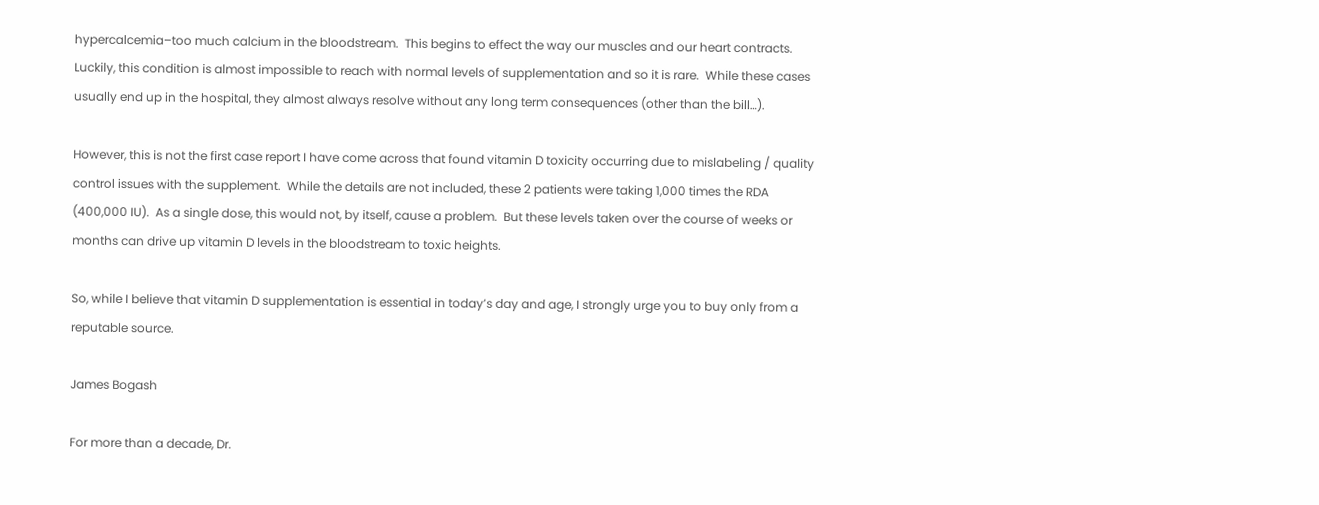hypercalcemia–too much calcium in the bloodstream.  This begins to effect the way our muscles and our heart contracts.   Luckily, this condition is almost impossible to reach with normal levels of supplementation and so it is rare.  While these cases usually end up in the hospital, they almost always resolve without any long term consequences (other than the bill…).

However, this is not the first case report I have come across that found vitamin D toxicity occurring due to mislabeling / quality control issues with the supplement.  While the details are not included, these 2 patients were taking 1,000 times the RDA (400,000 IU).  As a single dose, this would not, by itself, cause a problem.  But these levels taken over the course of weeks or months can drive up vitamin D levels in the bloodstream to toxic heights.

So, while I believe that vitamin D supplementation is essential in today’s day and age, I strongly urge you to buy only from a reputable source.

James Bogash

For more than a decade, Dr.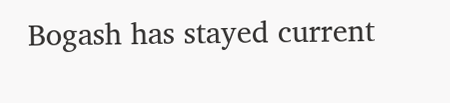Bogash has stayed current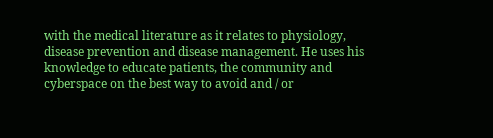with the medical literature as it relates to physiology, disease prevention and disease management. He uses his knowledge to educate patients, the community and cyberspace on the best way to avoid and / or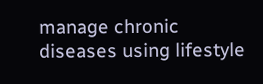manage chronic diseases using lifestyle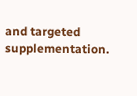and targeted supplementation.